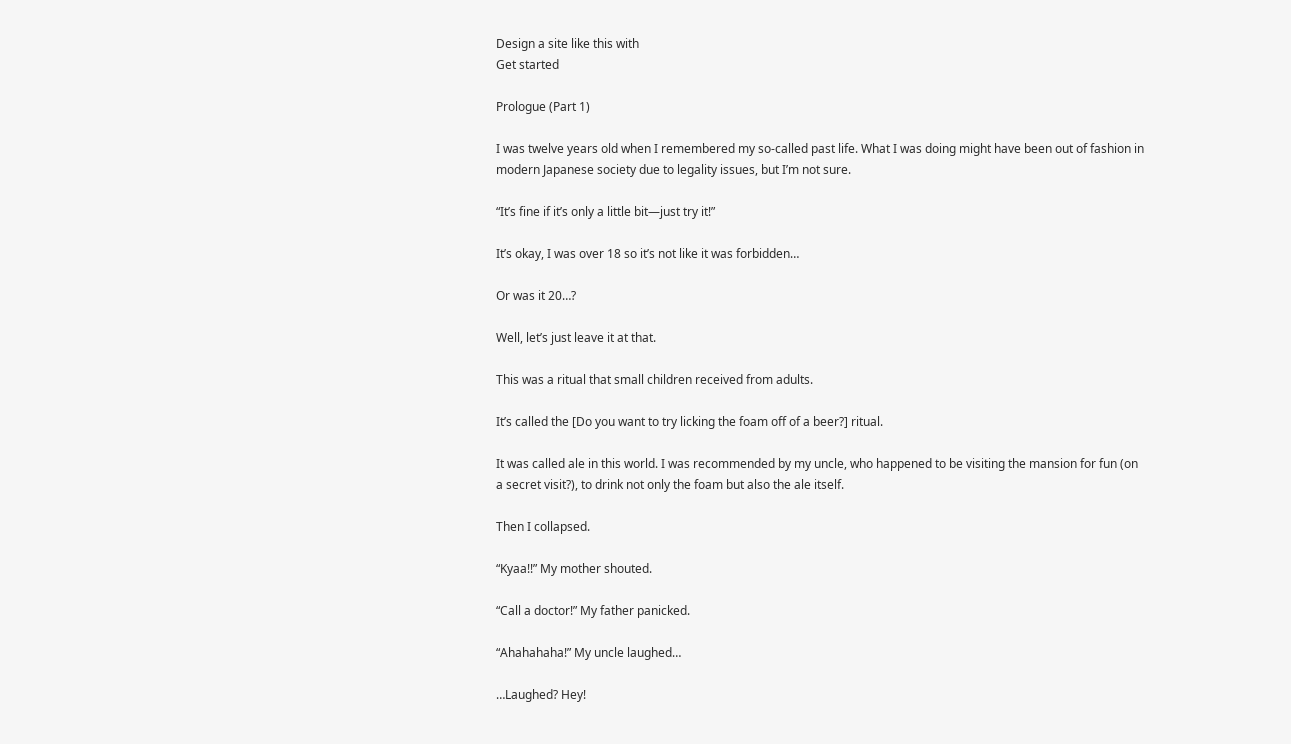Design a site like this with
Get started

Prologue (Part 1)

I was twelve years old when I remembered my so-called past life. What I was doing might have been out of fashion in modern Japanese society due to legality issues, but I’m not sure.

“It’s fine if it’s only a little bit—just try it!”

It’s okay, I was over 18 so it’s not like it was forbidden…

Or was it 20…?

Well, let’s just leave it at that.

This was a ritual that small children received from adults.

It’s called the [Do you want to try licking the foam off of a beer?] ritual.

It was called ale in this world. I was recommended by my uncle, who happened to be visiting the mansion for fun (on a secret visit?), to drink not only the foam but also the ale itself.

Then I collapsed.

“Kyaa!!” My mother shouted.

“Call a doctor!” My father panicked.

“Ahahahaha!” My uncle laughed…

…Laughed? Hey!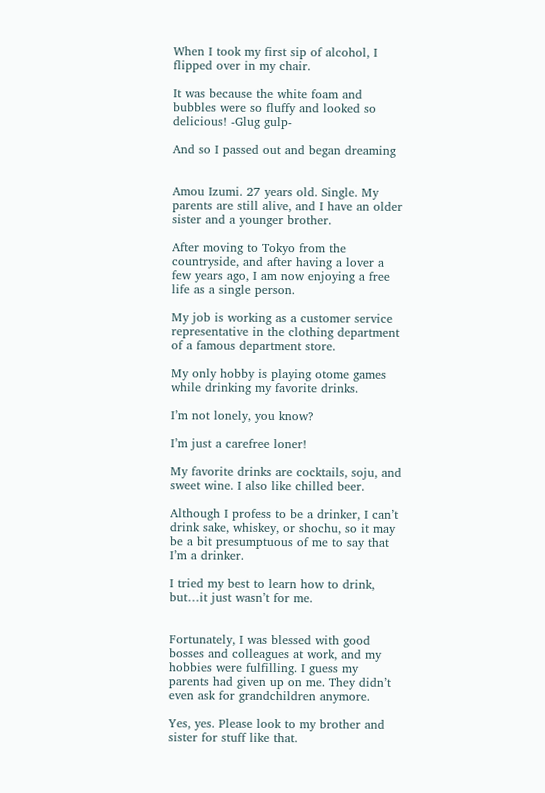When I took my first sip of alcohol, I flipped over in my chair.

It was because the white foam and bubbles were so fluffy and looked so delicious! -Glug gulp-

And so I passed out and began dreaming


Amou Izumi. 27 years old. Single. My parents are still alive, and I have an older sister and a younger brother.

After moving to Tokyo from the countryside, and after having a lover a few years ago, I am now enjoying a free life as a single person.

My job is working as a customer service representative in the clothing department of a famous department store.

My only hobby is playing otome games while drinking my favorite drinks.

I’m not lonely, you know?

I’m just a carefree loner!

My favorite drinks are cocktails, soju, and sweet wine. I also like chilled beer.

Although I profess to be a drinker, I can’t drink sake, whiskey, or shochu, so it may be a bit presumptuous of me to say that I’m a drinker.

I tried my best to learn how to drink, but…it just wasn’t for me.


Fortunately, I was blessed with good bosses and colleagues at work, and my hobbies were fulfilling. I guess my parents had given up on me. They didn’t even ask for grandchildren anymore.

Yes, yes. Please look to my brother and sister for stuff like that.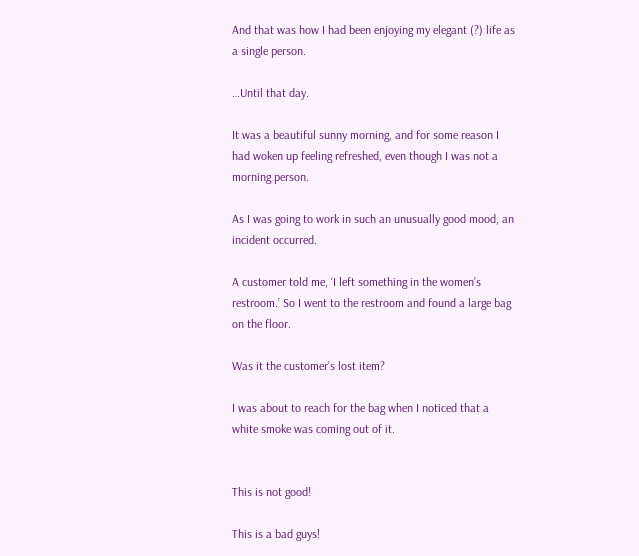And that was how I had been enjoying my elegant (?) life as a single person.

…Until that day.

It was a beautiful sunny morning, and for some reason I had woken up feeling refreshed, even though I was not a morning person.

As I was going to work in such an unusually good mood, an incident occurred.

A customer told me, ‘I left something in the women’s restroom.’ So I went to the restroom and found a large bag on the floor.

Was it the customer’s lost item?

I was about to reach for the bag when I noticed that a white smoke was coming out of it.


This is not good!

This is a bad guys!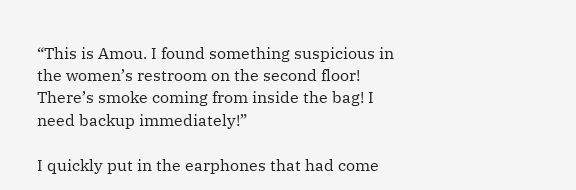“This is Amou. I found something suspicious in the women’s restroom on the second floor! There’s smoke coming from inside the bag! I need backup immediately!”

I quickly put in the earphones that had come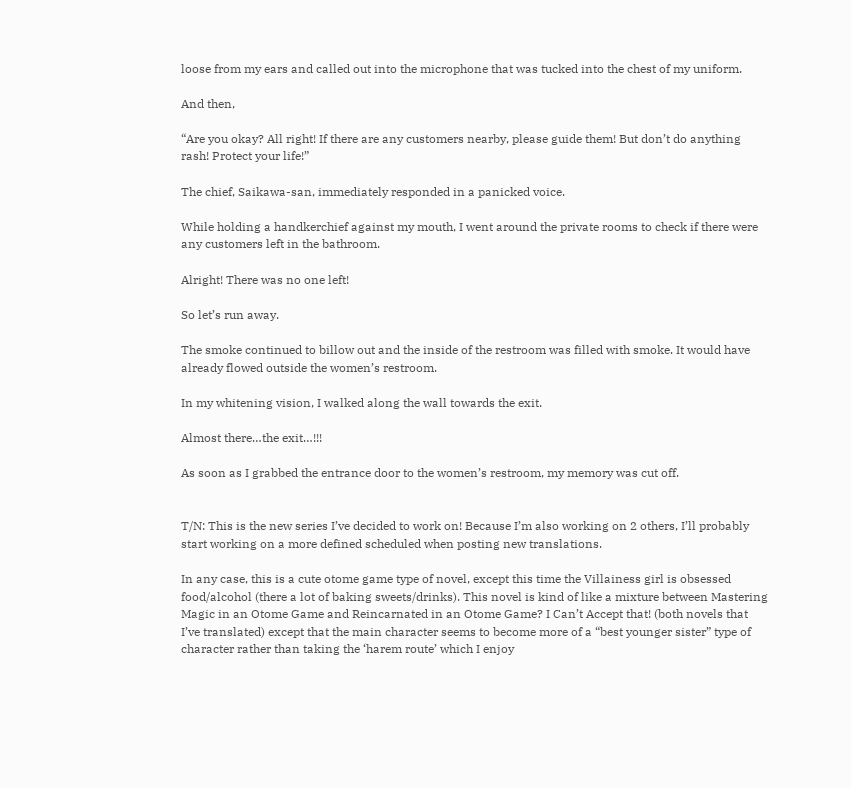loose from my ears and called out into the microphone that was tucked into the chest of my uniform.

And then,

“Are you okay? All right! If there are any customers nearby, please guide them! But don’t do anything rash! Protect your life!”

The chief, Saikawa-san, immediately responded in a panicked voice.

While holding a handkerchief against my mouth, I went around the private rooms to check if there were any customers left in the bathroom.

Alright! There was no one left!

So let’s run away.

The smoke continued to billow out and the inside of the restroom was filled with smoke. It would have already flowed outside the women’s restroom.

In my whitening vision, I walked along the wall towards the exit.

Almost there…the exit…!!!

As soon as I grabbed the entrance door to the women’s restroom, my memory was cut off.


T/N: This is the new series I’ve decided to work on! Because I’m also working on 2 others, I’ll probably start working on a more defined scheduled when posting new translations.

In any case, this is a cute otome game type of novel, except this time the Villainess girl is obsessed food/alcohol (there a lot of baking sweets/drinks). This novel is kind of like a mixture between Mastering Magic in an Otome Game and Reincarnated in an Otome Game? I Can’t Accept that! (both novels that I’ve translated) except that the main character seems to become more of a “best younger sister” type of character rather than taking the ‘harem route’ which I enjoy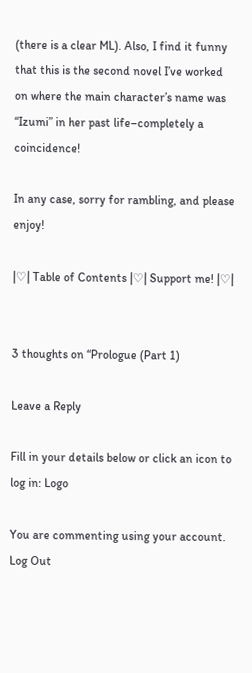(there is a clear ML). Also, I find it funny that this is the second novel I’ve worked on where the main character’s name was “Izumi” in her past life–completely a coincidence!

In any case, sorry for rambling, and please enjoy!

|♡| Table of Contents |♡| Support me! |♡|


3 thoughts on “Prologue (Part 1)

Leave a Reply

Fill in your details below or click an icon to log in: Logo

You are commenting using your account. Log Out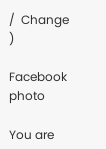/  Change )

Facebook photo

You are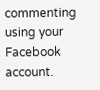commenting using your Facebook account.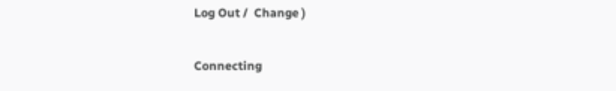Log Out /  Change )

Connecting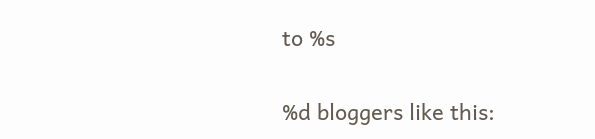to %s

%d bloggers like this: